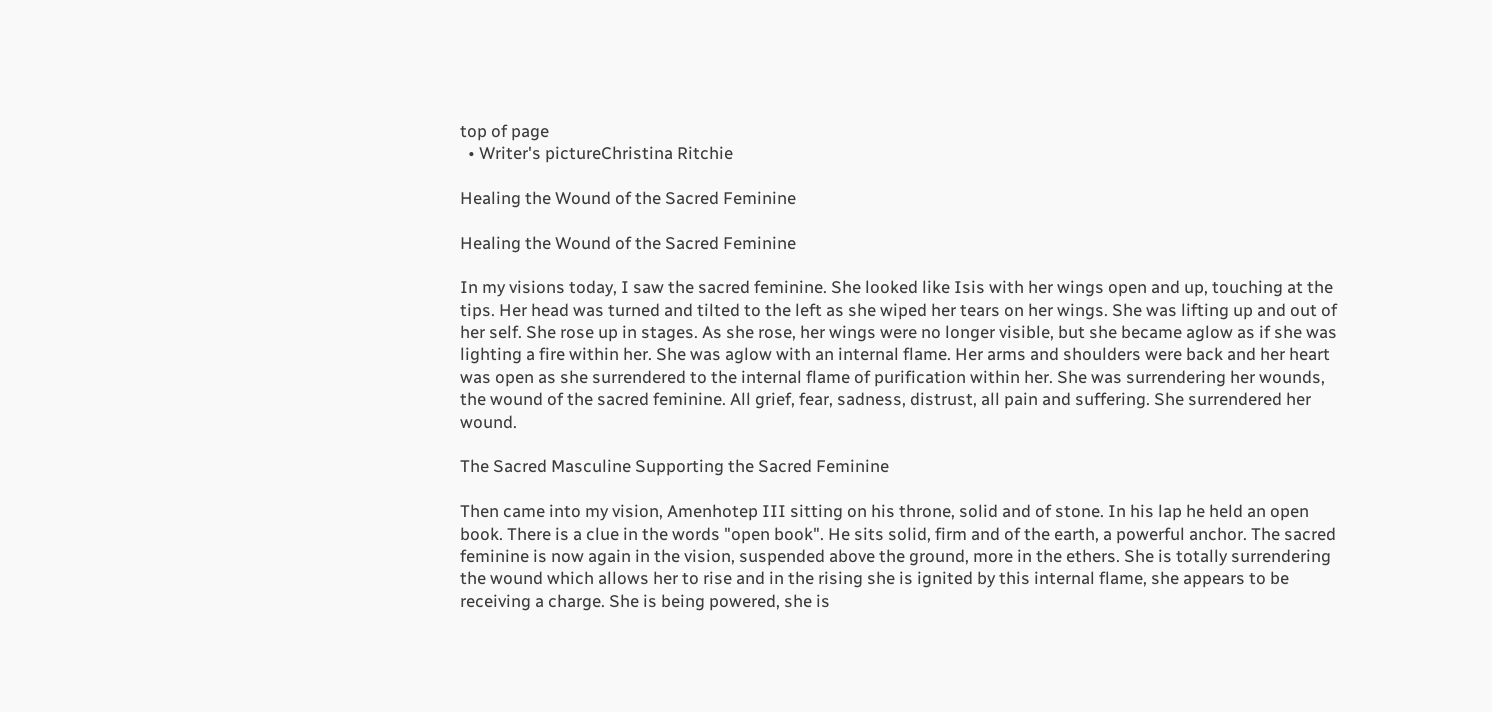top of page
  • Writer's pictureChristina Ritchie

Healing the Wound of the Sacred Feminine

Healing the Wound of the Sacred Feminine

In my visions today, I saw the sacred feminine. She looked like Isis with her wings open and up, touching at the tips. Her head was turned and tilted to the left as she wiped her tears on her wings. She was lifting up and out of her self. She rose up in stages. As she rose, her wings were no longer visible, but she became aglow as if she was lighting a fire within her. She was aglow with an internal flame. Her arms and shoulders were back and her heart was open as she surrendered to the internal flame of purification within her. She was surrendering her wounds, the wound of the sacred feminine. All grief, fear, sadness, distrust, all pain and suffering. She surrendered her wound.

The Sacred Masculine Supporting the Sacred Feminine

Then came into my vision, Amenhotep III sitting on his throne, solid and of stone. In his lap he held an open book. There is a clue in the words "open book". He sits solid, firm and of the earth, a powerful anchor. The sacred feminine is now again in the vision, suspended above the ground, more in the ethers. She is totally surrendering the wound which allows her to rise and in the rising she is ignited by this internal flame, she appears to be receiving a charge. She is being powered, she is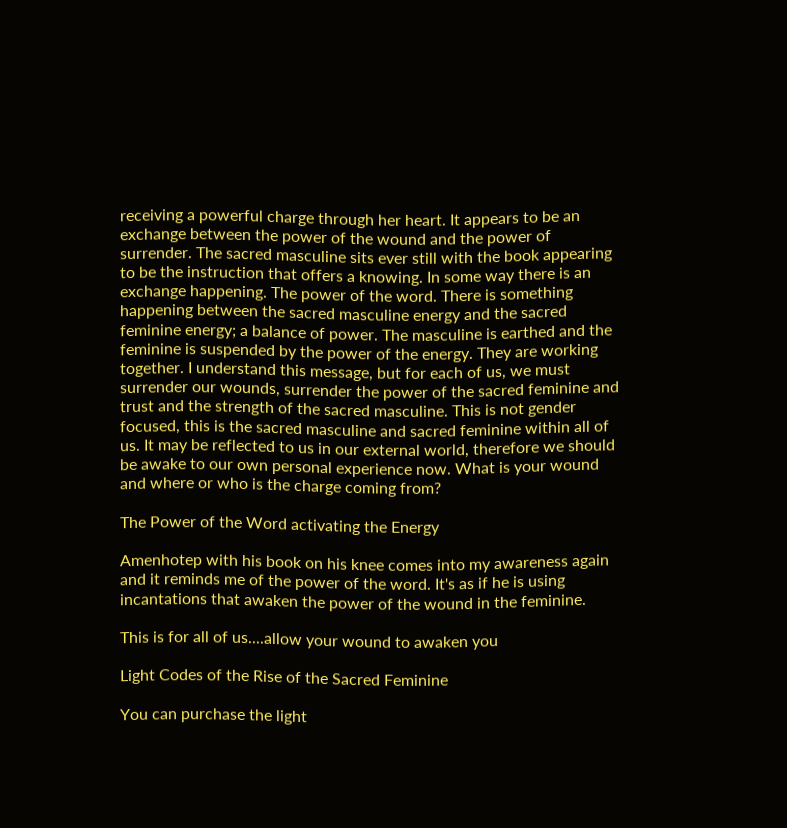receiving a powerful charge through her heart. It appears to be an exchange between the power of the wound and the power of surrender. The sacred masculine sits ever still with the book appearing to be the instruction that offers a knowing. In some way there is an exchange happening. The power of the word. There is something happening between the sacred masculine energy and the sacred feminine energy; a balance of power. The masculine is earthed and the feminine is suspended by the power of the energy. They are working together. I understand this message, but for each of us, we must surrender our wounds, surrender the power of the sacred feminine and trust and the strength of the sacred masculine. This is not gender focused, this is the sacred masculine and sacred feminine within all of us. It may be reflected to us in our external world, therefore we should be awake to our own personal experience now. What is your wound and where or who is the charge coming from?

The Power of the Word activating the Energy

Amenhotep with his book on his knee comes into my awareness again and it reminds me of the power of the word. It's as if he is using incantations that awaken the power of the wound in the feminine.

This is for all of us....allow your wound to awaken you

Light Codes of the Rise of the Sacred Feminine

You can purchase the light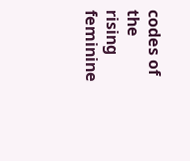codes of the rising feminine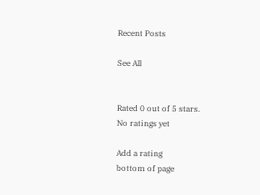Recent Posts

See All


Rated 0 out of 5 stars.
No ratings yet

Add a rating
bottom of page